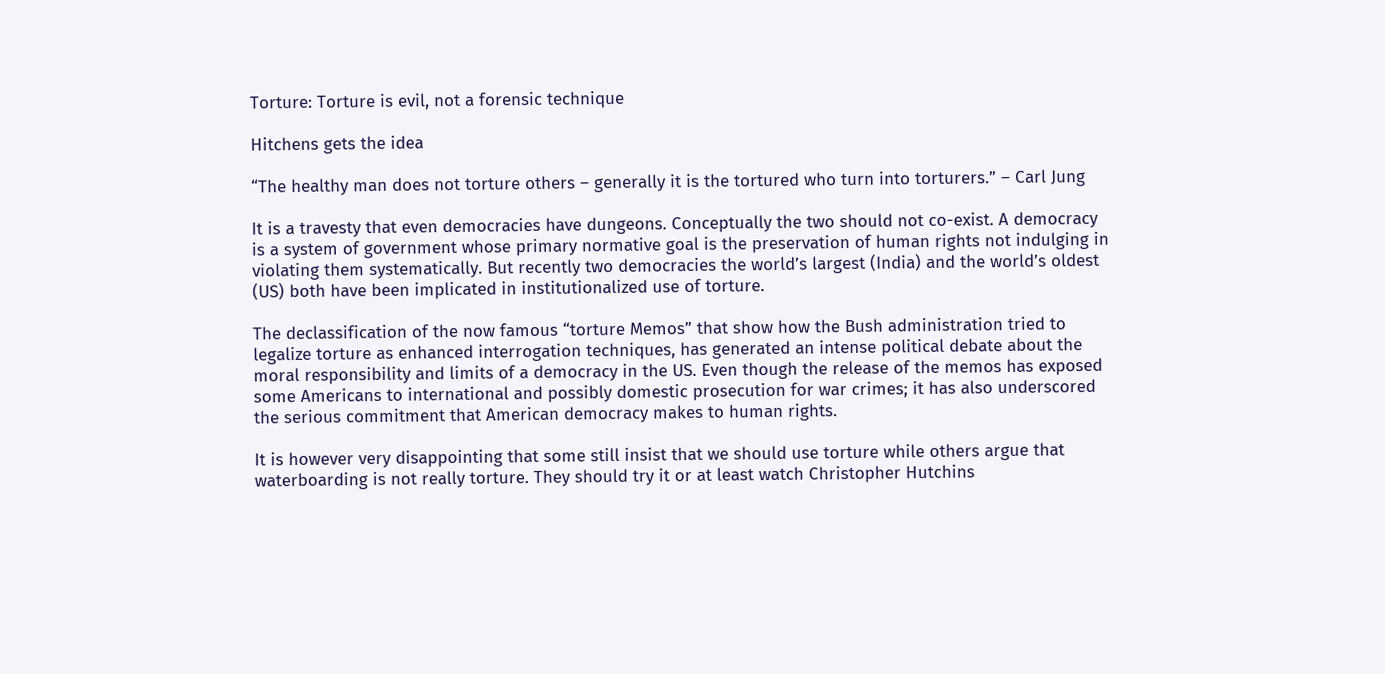Torture: Torture is evil, not a forensic technique

Hitchens gets the idea

“The healthy man does not torture others – generally it is the tortured who turn into torturers.” – Carl Jung

It is a travesty that even democracies have dungeons. Conceptually the two should not co-exist. A democracy is a system of government whose primary normative goal is the preservation of human rights not indulging in violating them systematically. But recently two democracies the world’s largest (India) and the world’s oldest (US) both have been implicated in institutionalized use of torture.

The declassification of the now famous “torture Memos” that show how the Bush administration tried to legalize torture as enhanced interrogation techniques, has generated an intense political debate about the moral responsibility and limits of a democracy in the US. Even though the release of the memos has exposed some Americans to international and possibly domestic prosecution for war crimes; it has also underscored the serious commitment that American democracy makes to human rights.

It is however very disappointing that some still insist that we should use torture while others argue that waterboarding is not really torture. They should try it or at least watch Christopher Hutchins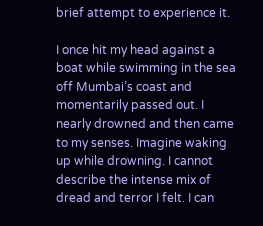brief attempt to experience it.

I once hit my head against a boat while swimming in the sea off Mumbai’s coast and momentarily passed out. I nearly drowned and then came to my senses. Imagine waking up while drowning. I cannot describe the intense mix of dread and terror I felt. I can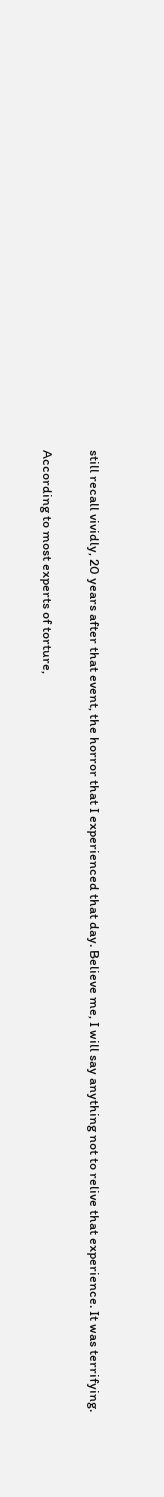still recall vividly, 20 years after that event, the horror that I experienced that day. Believe me, I will say anything not to relive that experience. It was terrifying.

According to most experts of torture,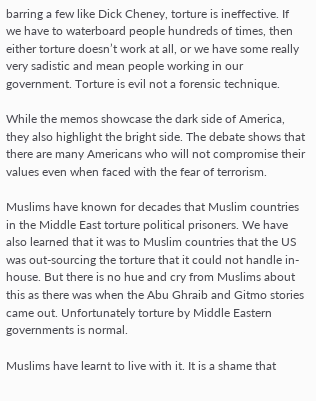barring a few like Dick Cheney, torture is ineffective. If we have to waterboard people hundreds of times, then either torture doesn’t work at all, or we have some really very sadistic and mean people working in our government. Torture is evil not a forensic technique.

While the memos showcase the dark side of America, they also highlight the bright side. The debate shows that there are many Americans who will not compromise their values even when faced with the fear of terrorism.

Muslims have known for decades that Muslim countries in the Middle East torture political prisoners. We have also learned that it was to Muslim countries that the US was out-sourcing the torture that it could not handle in-house. But there is no hue and cry from Muslims about this as there was when the Abu Ghraib and Gitmo stories came out. Unfortunately torture by Middle Eastern governments is normal.

Muslims have learnt to live with it. It is a shame that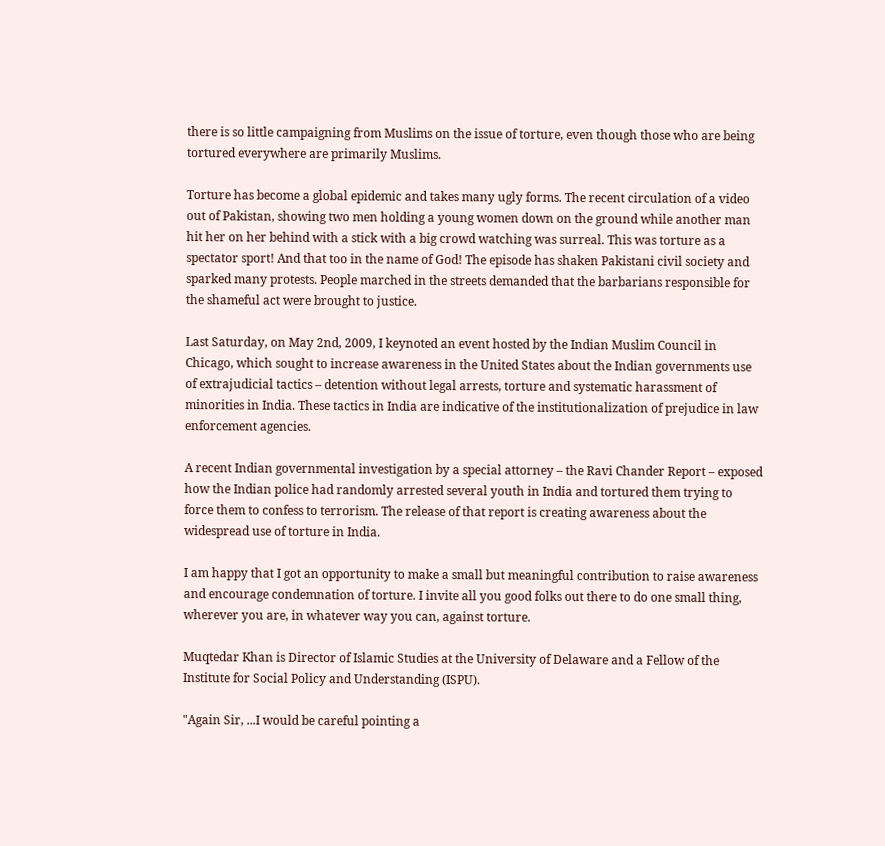there is so little campaigning from Muslims on the issue of torture, even though those who are being tortured everywhere are primarily Muslims.

Torture has become a global epidemic and takes many ugly forms. The recent circulation of a video out of Pakistan, showing two men holding a young women down on the ground while another man hit her on her behind with a stick with a big crowd watching was surreal. This was torture as a spectator sport! And that too in the name of God! The episode has shaken Pakistani civil society and sparked many protests. People marched in the streets demanded that the barbarians responsible for the shameful act were brought to justice.

Last Saturday, on May 2nd, 2009, I keynoted an event hosted by the Indian Muslim Council in Chicago, which sought to increase awareness in the United States about the Indian governments use of extrajudicial tactics – detention without legal arrests, torture and systematic harassment of minorities in India. These tactics in India are indicative of the institutionalization of prejudice in law enforcement agencies.

A recent Indian governmental investigation by a special attorney – the Ravi Chander Report – exposed how the Indian police had randomly arrested several youth in India and tortured them trying to force them to confess to terrorism. The release of that report is creating awareness about the widespread use of torture in India.

I am happy that I got an opportunity to make a small but meaningful contribution to raise awareness and encourage condemnation of torture. I invite all you good folks out there to do one small thing, wherever you are, in whatever way you can, against torture.

Muqtedar Khan is Director of Islamic Studies at the University of Delaware and a Fellow of the Institute for Social Policy and Understanding (ISPU).

"Again Sir, ...I would be careful pointing a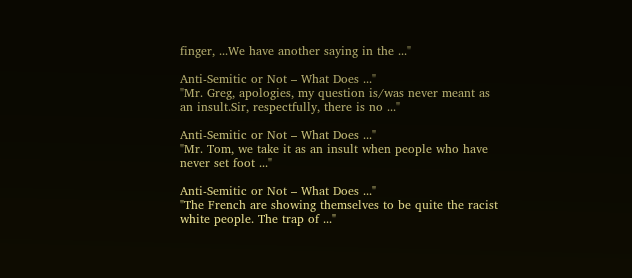finger, ...We have another saying in the ..."

Anti-Semitic or Not – What Does ..."
"Mr. Greg, apologies, my question is/was never meant as an insult.Sir, respectfully, there is no ..."

Anti-Semitic or Not – What Does ..."
"Mr. Tom, we take it as an insult when people who have never set foot ..."

Anti-Semitic or Not – What Does ..."
"The French are showing themselves to be quite the racist white people. The trap of ..."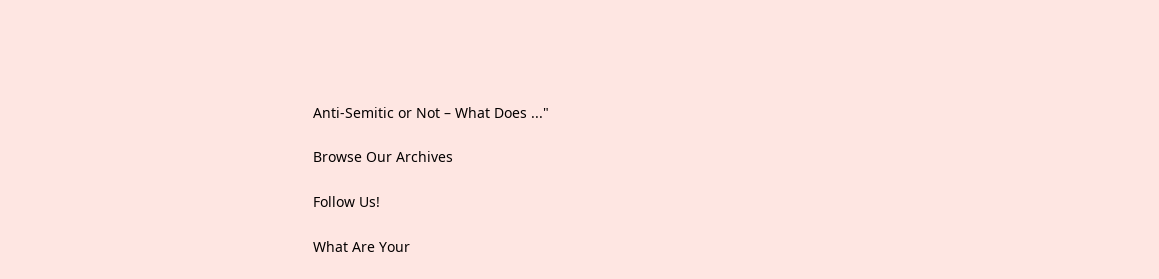Anti-Semitic or Not – What Does ..."

Browse Our Archives

Follow Us!

What Are Your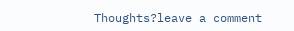Thoughts?leave a comment